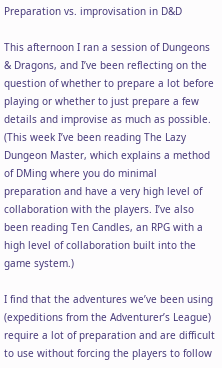Preparation vs. improvisation in D&D

This afternoon I ran a session of Dungeons & Dragons, and I’ve been reflecting on the question of whether to prepare a lot before playing or whether to just prepare a few details and improvise as much as possible. (This week I’ve been reading The Lazy Dungeon Master, which explains a method of DMing where you do minimal preparation and have a very high level of collaboration with the players. I’ve also been reading Ten Candles, an RPG with a high level of collaboration built into the game system.)

I find that the adventures we’ve been using (expeditions from the Adventurer’s League) require a lot of preparation and are difficult to use without forcing the players to follow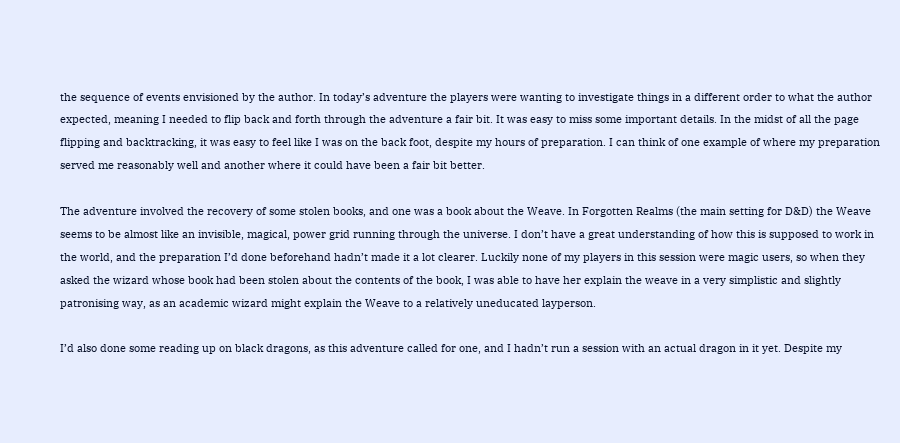the sequence of events envisioned by the author. In today’s adventure the players were wanting to investigate things in a different order to what the author expected, meaning I needed to flip back and forth through the adventure a fair bit. It was easy to miss some important details. In the midst of all the page flipping and backtracking, it was easy to feel like I was on the back foot, despite my hours of preparation. I can think of one example of where my preparation served me reasonably well and another where it could have been a fair bit better.

The adventure involved the recovery of some stolen books, and one was a book about the Weave. In Forgotten Realms (the main setting for D&D) the Weave seems to be almost like an invisible, magical, power grid running through the universe. I don’t have a great understanding of how this is supposed to work in the world, and the preparation I’d done beforehand hadn’t made it a lot clearer. Luckily none of my players in this session were magic users, so when they asked the wizard whose book had been stolen about the contents of the book, I was able to have her explain the weave in a very simplistic and slightly patronising way, as an academic wizard might explain the Weave to a relatively uneducated layperson.

I’d also done some reading up on black dragons, as this adventure called for one, and I hadn’t run a session with an actual dragon in it yet. Despite my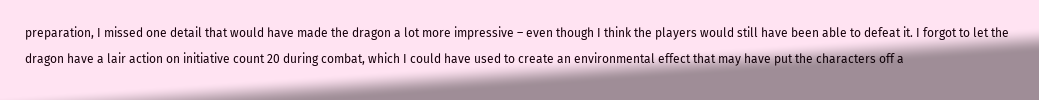preparation, I missed one detail that would have made the dragon a lot more impressive – even though I think the players would still have been able to defeat it. I forgot to let the dragon have a lair action on initiative count 20 during combat, which I could have used to create an environmental effect that may have put the characters off a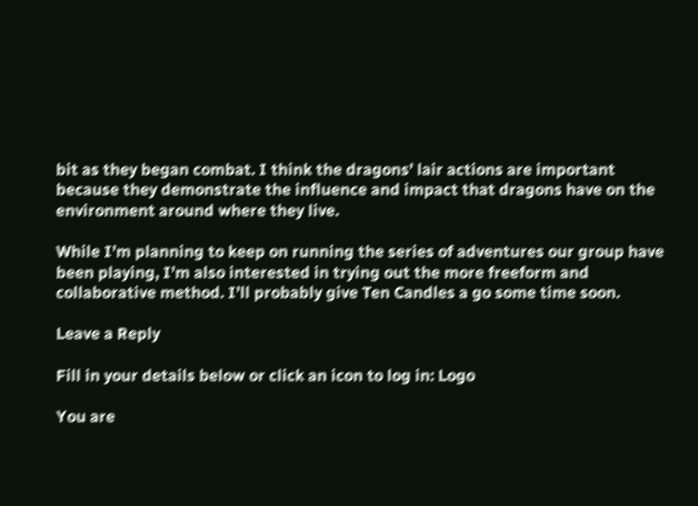bit as they began combat. I think the dragons’ lair actions are important because they demonstrate the influence and impact that dragons have on the environment around where they live.

While I’m planning to keep on running the series of adventures our group have been playing, I’m also interested in trying out the more freeform and collaborative method. I’ll probably give Ten Candles a go some time soon.

Leave a Reply

Fill in your details below or click an icon to log in: Logo

You are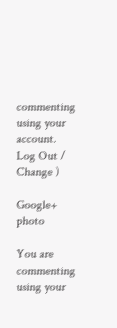commenting using your account. Log Out /  Change )

Google+ photo

You are commenting using your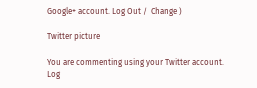Google+ account. Log Out /  Change )

Twitter picture

You are commenting using your Twitter account. Log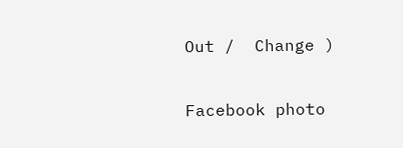Out /  Change )

Facebook photo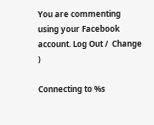You are commenting using your Facebook account. Log Out /  Change )

Connecting to %s